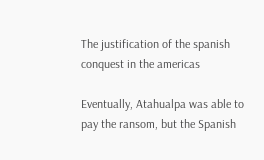The justification of the spanish conquest in the americas

Eventually, Atahualpa was able to pay the ransom, but the Spanish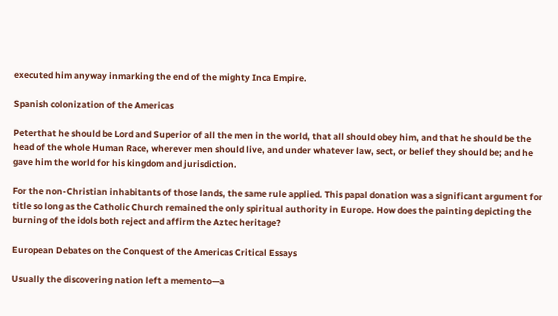executed him anyway inmarking the end of the mighty Inca Empire.

Spanish colonization of the Americas

Peterthat he should be Lord and Superior of all the men in the world, that all should obey him, and that he should be the head of the whole Human Race, wherever men should live, and under whatever law, sect, or belief they should be; and he gave him the world for his kingdom and jurisdiction.

For the non-Christian inhabitants of those lands, the same rule applied. This papal donation was a significant argument for title so long as the Catholic Church remained the only spiritual authority in Europe. How does the painting depicting the burning of the idols both reject and affirm the Aztec heritage?

European Debates on the Conquest of the Americas Critical Essays

Usually the discovering nation left a memento—a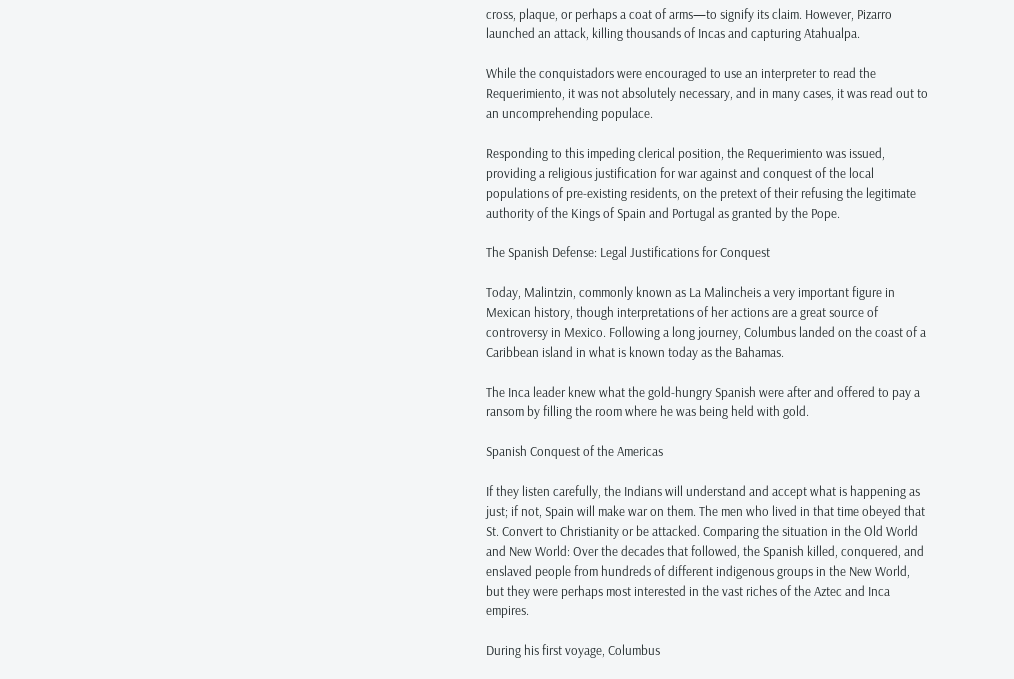cross, plaque, or perhaps a coat of arms—to signify its claim. However, Pizarro launched an attack, killing thousands of Incas and capturing Atahualpa.

While the conquistadors were encouraged to use an interpreter to read the Requerimiento, it was not absolutely necessary, and in many cases, it was read out to an uncomprehending populace.

Responding to this impeding clerical position, the Requerimiento was issued, providing a religious justification for war against and conquest of the local populations of pre-existing residents, on the pretext of their refusing the legitimate authority of the Kings of Spain and Portugal as granted by the Pope.

The Spanish Defense: Legal Justifications for Conquest

Today, Malintzin, commonly known as La Malincheis a very important figure in Mexican history, though interpretations of her actions are a great source of controversy in Mexico. Following a long journey, Columbus landed on the coast of a Caribbean island in what is known today as the Bahamas.

The Inca leader knew what the gold-hungry Spanish were after and offered to pay a ransom by filling the room where he was being held with gold.

Spanish Conquest of the Americas

If they listen carefully, the Indians will understand and accept what is happening as just; if not, Spain will make war on them. The men who lived in that time obeyed that St. Convert to Christianity or be attacked. Comparing the situation in the Old World and New World: Over the decades that followed, the Spanish killed, conquered, and enslaved people from hundreds of different indigenous groups in the New World, but they were perhaps most interested in the vast riches of the Aztec and Inca empires.

During his first voyage, Columbus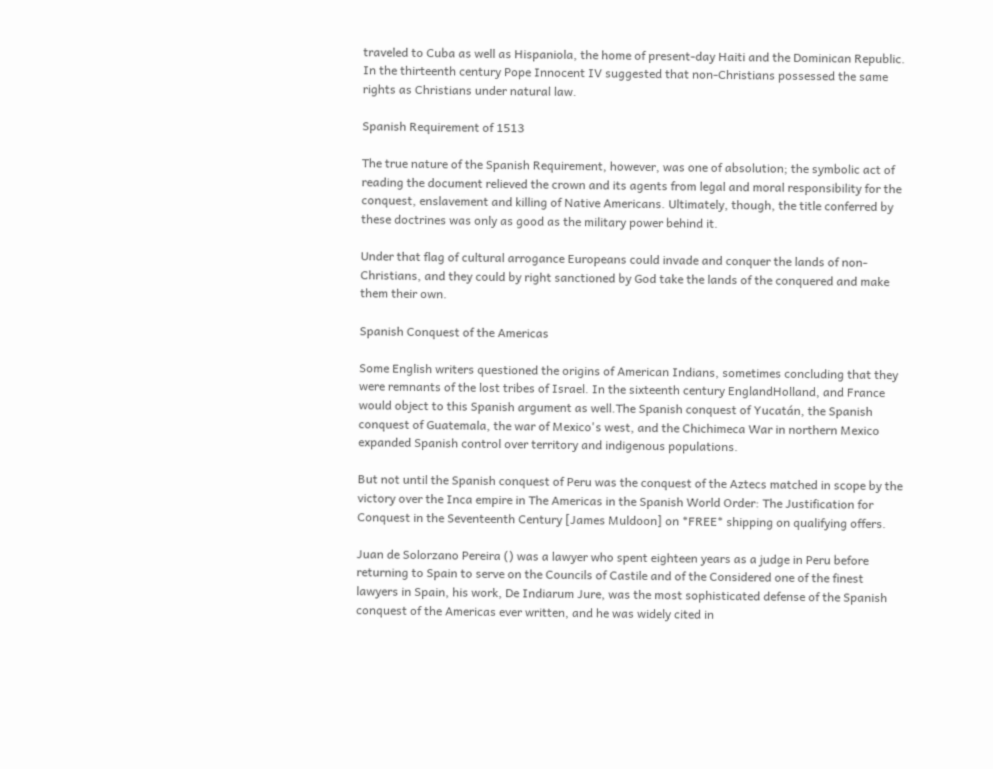traveled to Cuba as well as Hispaniola, the home of present-day Haiti and the Dominican Republic. In the thirteenth century Pope Innocent IV suggested that non-Christians possessed the same rights as Christians under natural law.

Spanish Requirement of 1513

The true nature of the Spanish Requirement, however, was one of absolution; the symbolic act of reading the document relieved the crown and its agents from legal and moral responsibility for the conquest, enslavement and killing of Native Americans. Ultimately, though, the title conferred by these doctrines was only as good as the military power behind it.

Under that flag of cultural arrogance Europeans could invade and conquer the lands of non-Christians, and they could by right sanctioned by God take the lands of the conquered and make them their own.

Spanish Conquest of the Americas

Some English writers questioned the origins of American Indians, sometimes concluding that they were remnants of the lost tribes of Israel. In the sixteenth century EnglandHolland, and France would object to this Spanish argument as well.The Spanish conquest of Yucatán, the Spanish conquest of Guatemala, the war of Mexico's west, and the Chichimeca War in northern Mexico expanded Spanish control over territory and indigenous populations.

But not until the Spanish conquest of Peru was the conquest of the Aztecs matched in scope by the victory over the Inca empire in The Americas in the Spanish World Order: The Justification for Conquest in the Seventeenth Century [James Muldoon] on *FREE* shipping on qualifying offers.

Juan de Solorzano Pereira () was a lawyer who spent eighteen years as a judge in Peru before returning to Spain to serve on the Councils of Castile and of the Considered one of the finest lawyers in Spain, his work, De Indiarum Jure, was the most sophisticated defense of the Spanish conquest of the Americas ever written, and he was widely cited in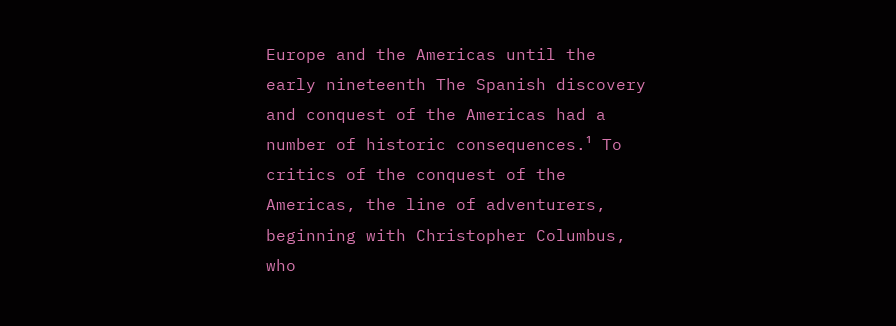Europe and the Americas until the early nineteenth The Spanish discovery and conquest of the Americas had a number of historic consequences.¹ To critics of the conquest of the Americas, the line of adventurers, beginning with Christopher Columbus, who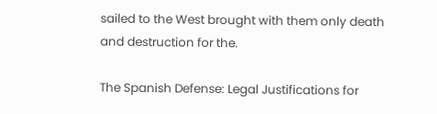sailed to the West brought with them only death and destruction for the.

The Spanish Defense: Legal Justifications for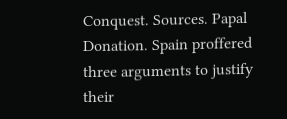Conquest. Sources. Papal Donation. Spain proffered three arguments to justify their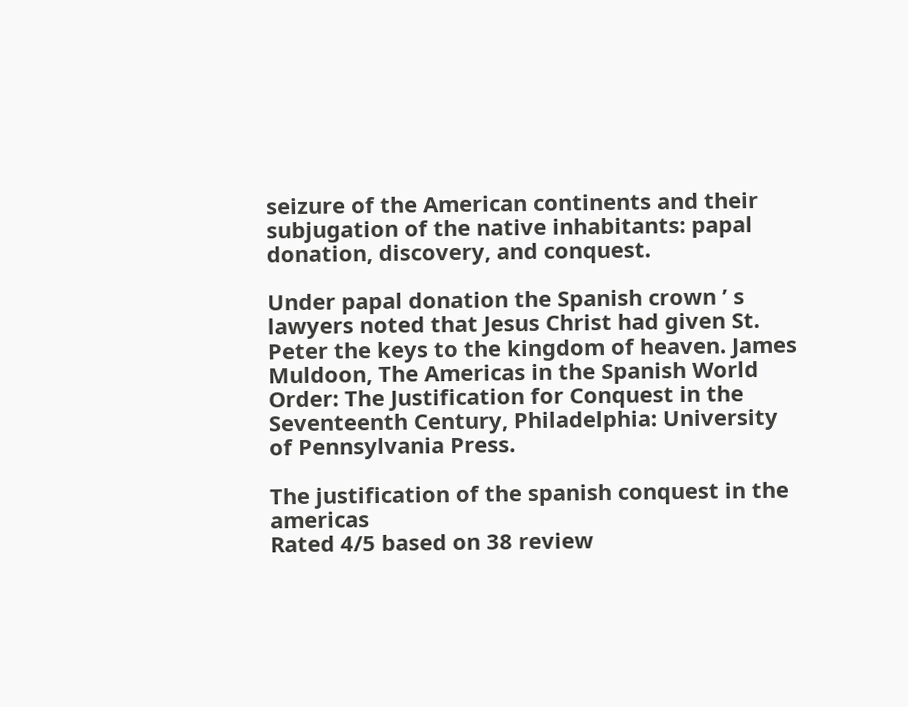seizure of the American continents and their subjugation of the native inhabitants: papal donation, discovery, and conquest.

Under papal donation the Spanish crown ’ s lawyers noted that Jesus Christ had given St. Peter the keys to the kingdom of heaven. James Muldoon, The Americas in the Spanish World Order: The Justification for Conquest in the Seventeenth Century, Philadelphia: University of Pennsylvania Press.

The justification of the spanish conquest in the americas
Rated 4/5 based on 38 review